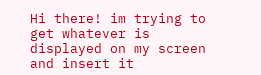Hi there! im trying to get whatever is displayed on my screen and insert it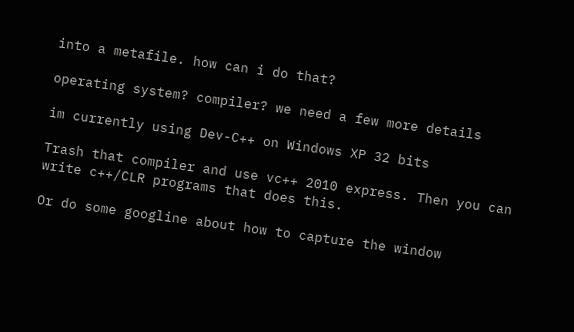into a metafile. how can i do that?

operating system? compiler? we need a few more details

im currently using Dev-C++ on Windows XP 32 bits

Trash that compiler and use vc++ 2010 express. Then you can write c++/CLR programs that does this.

Or do some googline about how to capture the window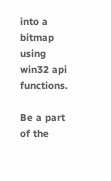into a bitmap using win32 api functions.

Be a part of the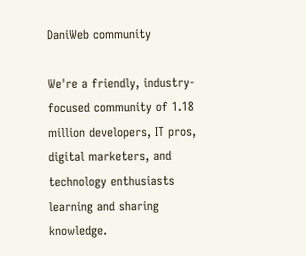DaniWeb community

We're a friendly, industry-focused community of 1.18 million developers, IT pros, digital marketers, and technology enthusiasts learning and sharing knowledge.